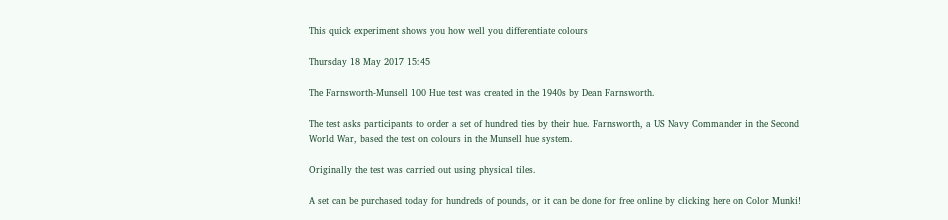This quick experiment shows you how well you differentiate colours

Thursday 18 May 2017 15:45

The Farnsworth-Munsell 100 Hue test was created in the 1940s by Dean Farnsworth.

The test asks participants to order a set of hundred ties by their hue. Farnsworth, a US Navy Commander in the Second World War, based the test on colours in the Munsell hue system.

Originally the test was carried out using physical tiles.

A set can be purchased today for hundreds of pounds, or it can be done for free online by clicking here on Color Munki!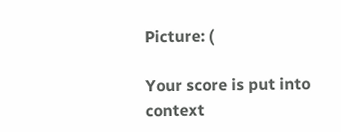Picture: (

Your score is put into context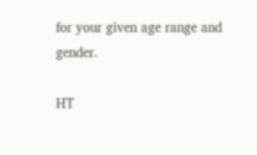for your given age range and gender.

HT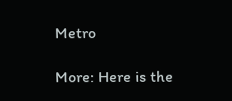Metro

More: Here is the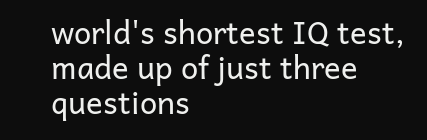world's shortest IQ test, made up of just three questions